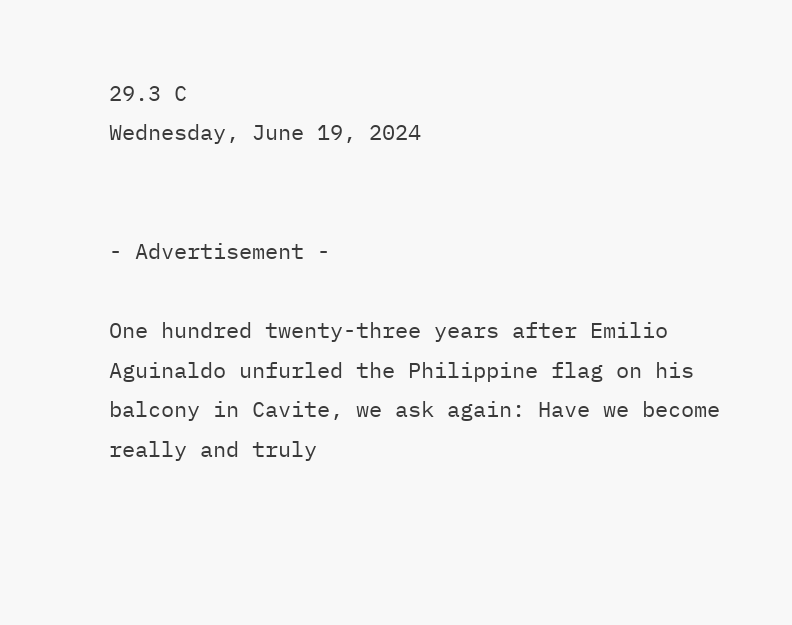29.3 C
Wednesday, June 19, 2024


- Advertisement -

One hundred twenty-three years after Emilio Aguinaldo unfurled the Philippine flag on his balcony in Cavite, we ask again: Have we become really and truly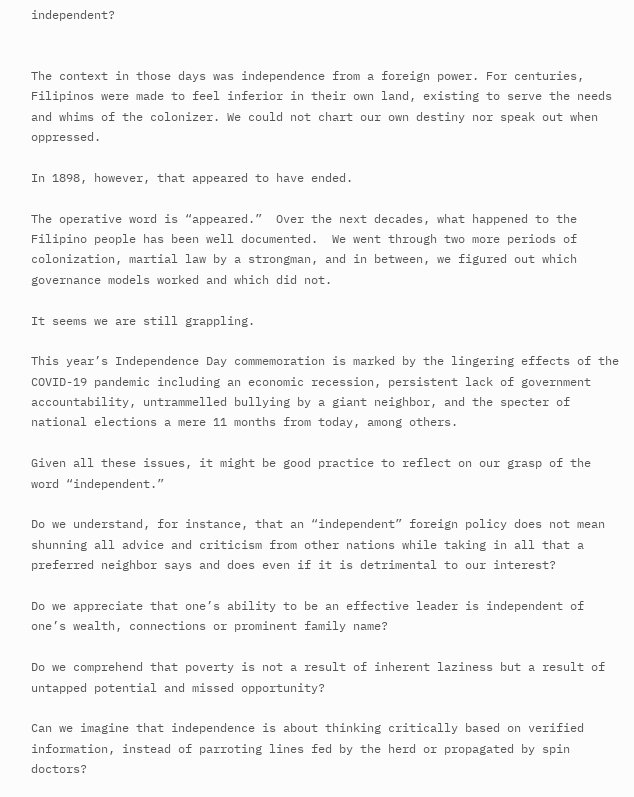independent?


The context in those days was independence from a foreign power. For centuries, Filipinos were made to feel inferior in their own land, existing to serve the needs and whims of the colonizer. We could not chart our own destiny nor speak out when oppressed.

In 1898, however, that appeared to have ended.

The operative word is “appeared.”  Over the next decades, what happened to the Filipino people has been well documented.  We went through two more periods of colonization, martial law by a strongman, and in between, we figured out which governance models worked and which did not.

It seems we are still grappling.

This year’s Independence Day commemoration is marked by the lingering effects of the COVID-19 pandemic including an economic recession, persistent lack of government accountability, untrammelled bullying by a giant neighbor, and the specter of national elections a mere 11 months from today, among others.

Given all these issues, it might be good practice to reflect on our grasp of the word “independent.”

Do we understand, for instance, that an “independent” foreign policy does not mean shunning all advice and criticism from other nations while taking in all that a preferred neighbor says and does even if it is detrimental to our interest?

Do we appreciate that one’s ability to be an effective leader is independent of one’s wealth, connections or prominent family name?

Do we comprehend that poverty is not a result of inherent laziness but a result of untapped potential and missed opportunity?

Can we imagine that independence is about thinking critically based on verified information, instead of parroting lines fed by the herd or propagated by spin doctors?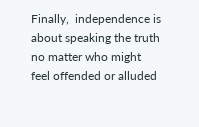Finally,  independence is about speaking the truth no matter who might feel offended or alluded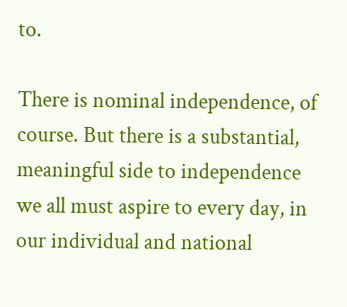to.

There is nominal independence, of course. But there is a substantial, meaningful side to independence we all must aspire to every day, in our individual and national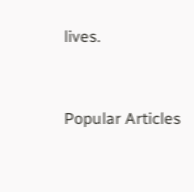lives.


Popular Articles